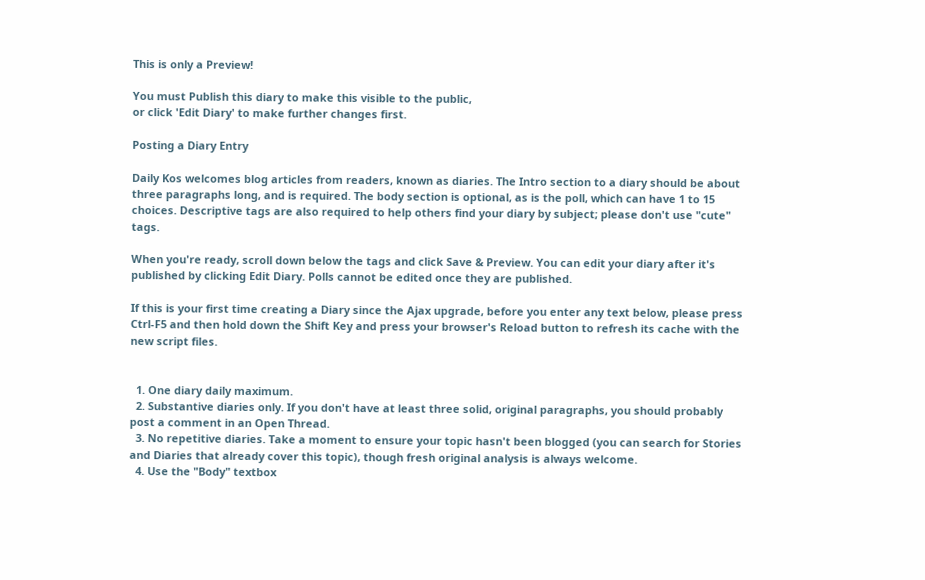This is only a Preview!

You must Publish this diary to make this visible to the public,
or click 'Edit Diary' to make further changes first.

Posting a Diary Entry

Daily Kos welcomes blog articles from readers, known as diaries. The Intro section to a diary should be about three paragraphs long, and is required. The body section is optional, as is the poll, which can have 1 to 15 choices. Descriptive tags are also required to help others find your diary by subject; please don't use "cute" tags.

When you're ready, scroll down below the tags and click Save & Preview. You can edit your diary after it's published by clicking Edit Diary. Polls cannot be edited once they are published.

If this is your first time creating a Diary since the Ajax upgrade, before you enter any text below, please press Ctrl-F5 and then hold down the Shift Key and press your browser's Reload button to refresh its cache with the new script files.


  1. One diary daily maximum.
  2. Substantive diaries only. If you don't have at least three solid, original paragraphs, you should probably post a comment in an Open Thread.
  3. No repetitive diaries. Take a moment to ensure your topic hasn't been blogged (you can search for Stories and Diaries that already cover this topic), though fresh original analysis is always welcome.
  4. Use the "Body" textbox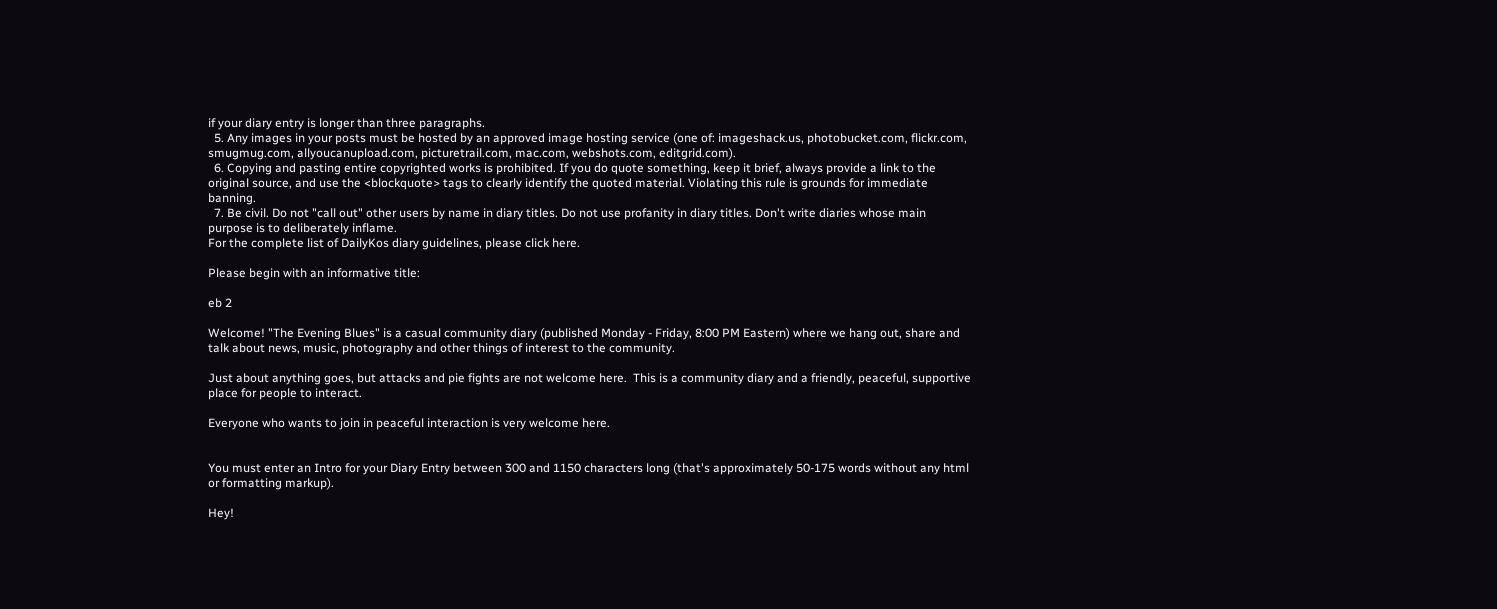if your diary entry is longer than three paragraphs.
  5. Any images in your posts must be hosted by an approved image hosting service (one of: imageshack.us, photobucket.com, flickr.com, smugmug.com, allyoucanupload.com, picturetrail.com, mac.com, webshots.com, editgrid.com).
  6. Copying and pasting entire copyrighted works is prohibited. If you do quote something, keep it brief, always provide a link to the original source, and use the <blockquote> tags to clearly identify the quoted material. Violating this rule is grounds for immediate banning.
  7. Be civil. Do not "call out" other users by name in diary titles. Do not use profanity in diary titles. Don't write diaries whose main purpose is to deliberately inflame.
For the complete list of DailyKos diary guidelines, please click here.

Please begin with an informative title:

eb 2

Welcome! "The Evening Blues" is a casual community diary (published Monday - Friday, 8:00 PM Eastern) where we hang out, share and talk about news, music, photography and other things of interest to the community.

Just about anything goes, but attacks and pie fights are not welcome here.  This is a community diary and a friendly, peaceful, supportive place for people to interact.

Everyone who wants to join in peaceful interaction is very welcome here.


You must enter an Intro for your Diary Entry between 300 and 1150 characters long (that's approximately 50-175 words without any html or formatting markup).

Hey!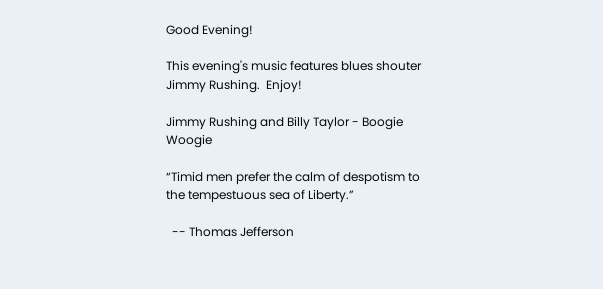Good Evening!

This evening's music features blues shouter Jimmy Rushing.  Enjoy!

Jimmy Rushing and Billy Taylor - Boogie Woogie

“Timid men prefer the calm of despotism to the tempestuous sea of Liberty.”

  -- Thomas Jefferson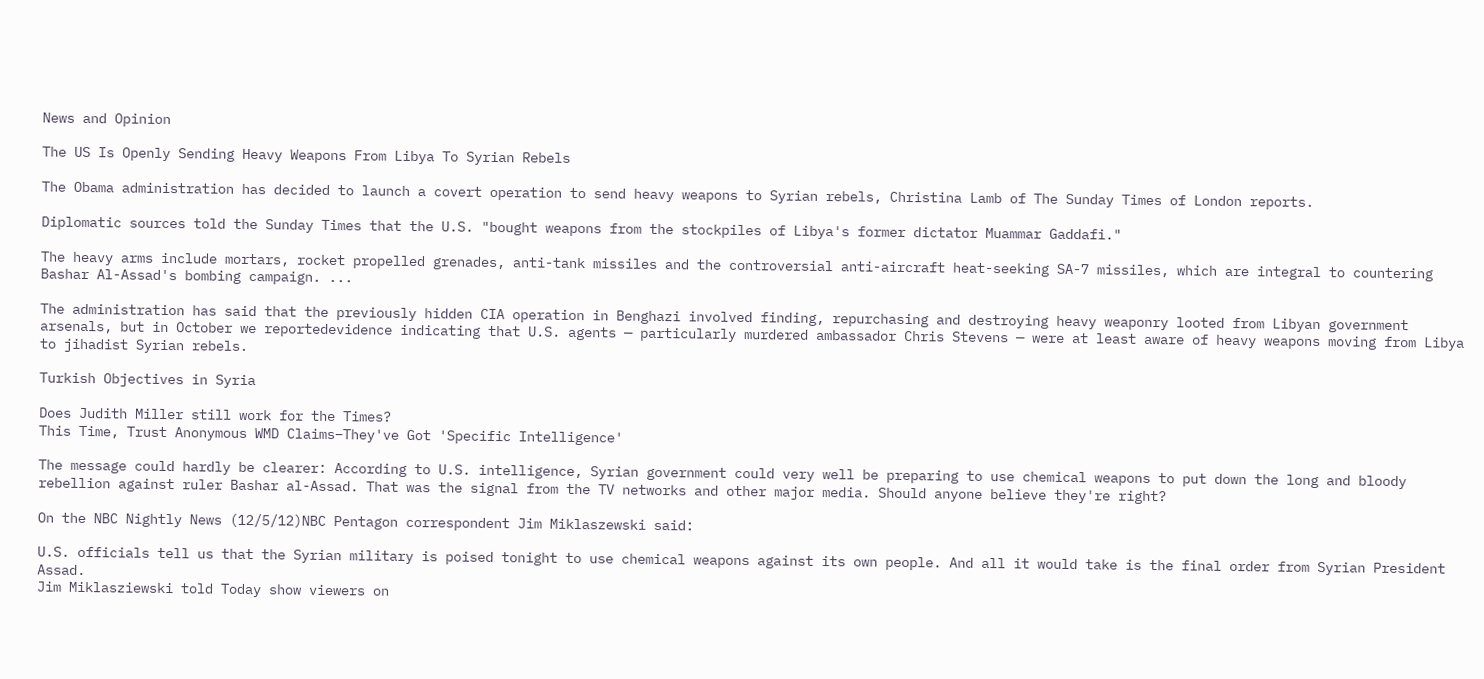News and Opinion

The US Is Openly Sending Heavy Weapons From Libya To Syrian Rebels

The Obama administration has decided to launch a covert operation to send heavy weapons to Syrian rebels, Christina Lamb of The Sunday Times of London reports.

Diplomatic sources told the Sunday Times that the U.S. "bought weapons from the stockpiles of Libya's former dictator Muammar Gaddafi."

The heavy arms include mortars, rocket propelled grenades, anti-tank missiles and the controversial anti-aircraft heat-seeking SA-7 missiles, which are integral to countering Bashar Al-Assad's bombing campaign. ...

The administration has said that the previously hidden CIA operation in Benghazi involved finding, repurchasing and destroying heavy weaponry looted from Libyan government arsenals, but in October we reportedevidence indicating that U.S. agents — particularly murdered ambassador Chris Stevens — were at least aware of heavy weapons moving from Libya to jihadist Syrian rebels.

Turkish Objectives in Syria

Does Judith Miller still work for the Times?
This Time, Trust Anonymous WMD Claims–They've Got 'Specific Intelligence'

The message could hardly be clearer: According to U.S. intelligence, Syrian government could very well be preparing to use chemical weapons to put down the long and bloody rebellion against ruler Bashar al-Assad. That was the signal from the TV networks and other major media. Should anyone believe they're right?

On the NBC Nightly News (12/5/12)NBC Pentagon correspondent Jim Miklaszewski said:

U.S. officials tell us that the Syrian military is poised tonight to use chemical weapons against its own people. And all it would take is the final order from Syrian President Assad.
Jim Miklasziewski told Today show viewers on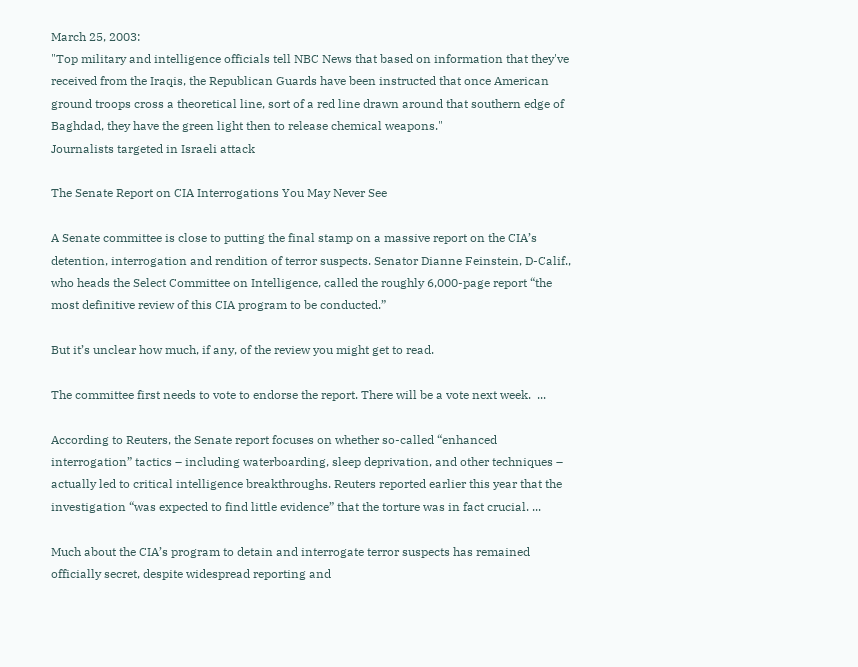March 25, 2003:
"Top military and intelligence officials tell NBC News that based on information that they've received from the Iraqis, the Republican Guards have been instructed that once American ground troops cross a theoretical line, sort of a red line drawn around that southern edge of Baghdad, they have the green light then to release chemical weapons."
Journalists targeted in Israeli attack

The Senate Report on CIA Interrogations You May Never See

A Senate committee is close to putting the final stamp on a massive report on the CIA’s detention, interrogation and rendition of terror suspects. Senator Dianne Feinstein, D-Calif., who heads the Select Committee on Intelligence, called the roughly 6,000-page report “the most definitive review of this CIA program to be conducted.”

But it’s unclear how much, if any, of the review you might get to read.

The committee first needs to vote to endorse the report. There will be a vote next week.  ...

According to Reuters, the Senate report focuses on whether so-called “enhanced interrogation” tactics – including waterboarding, sleep deprivation, and other techniques – actually led to critical intelligence breakthroughs. Reuters reported earlier this year that the investigation “was expected to find little evidence” that the torture was in fact crucial. ...

Much about the CIA’s program to detain and interrogate terror suspects has remained officially secret, despite widespread reporting and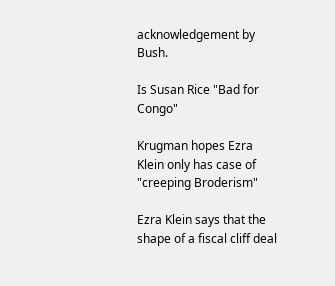acknowledgement by Bush.

Is Susan Rice "Bad for Congo"

Krugman hopes Ezra Klein only has case of "creeping Broderism"

Ezra Klein says that the shape of a fiscal cliff deal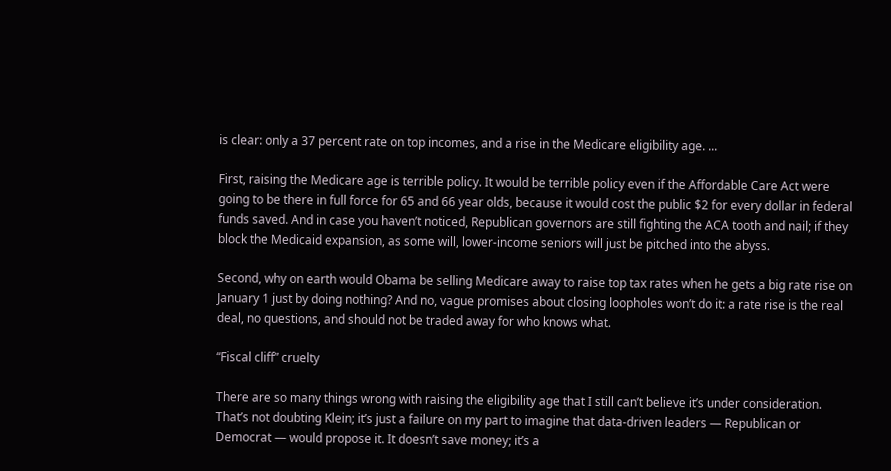is clear: only a 37 percent rate on top incomes, and a rise in the Medicare eligibility age. ...

First, raising the Medicare age is terrible policy. It would be terrible policy even if the Affordable Care Act were going to be there in full force for 65 and 66 year olds, because it would cost the public $2 for every dollar in federal funds saved. And in case you haven’t noticed, Republican governors are still fighting the ACA tooth and nail; if they block the Medicaid expansion, as some will, lower-income seniors will just be pitched into the abyss.

Second, why on earth would Obama be selling Medicare away to raise top tax rates when he gets a big rate rise on January 1 just by doing nothing? And no, vague promises about closing loopholes won’t do it: a rate rise is the real deal, no questions, and should not be traded away for who knows what.

“Fiscal cliff” cruelty

There are so many things wrong with raising the eligibility age that I still can’t believe it’s under consideration. That’s not doubting Klein; it’s just a failure on my part to imagine that data-driven leaders — Republican or Democrat — would propose it. It doesn’t save money; it’s a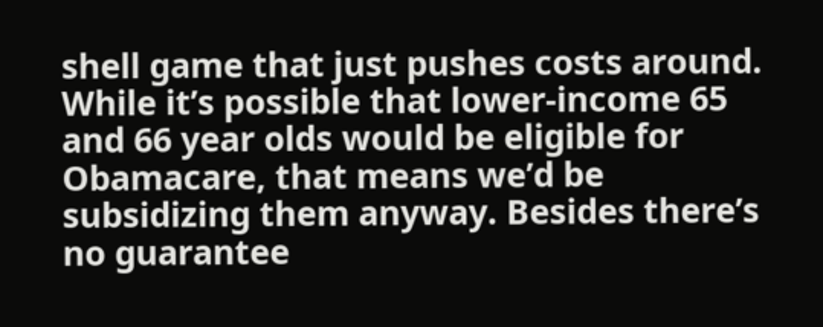shell game that just pushes costs around. While it’s possible that lower-income 65 and 66 year olds would be eligible for Obamacare, that means we’d be subsidizing them anyway. Besides there’s no guarantee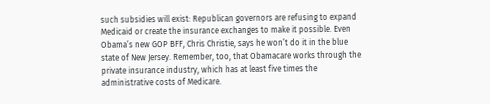such subsidies will exist: Republican governors are refusing to expand Medicaid or create the insurance exchanges to make it possible. Even Obama’s new GOP BFF, Chris Christie, says he won’t do it in the blue state of New Jersey. Remember, too, that Obamacare works through the private insurance industry, which has at least five times the administrative costs of Medicare.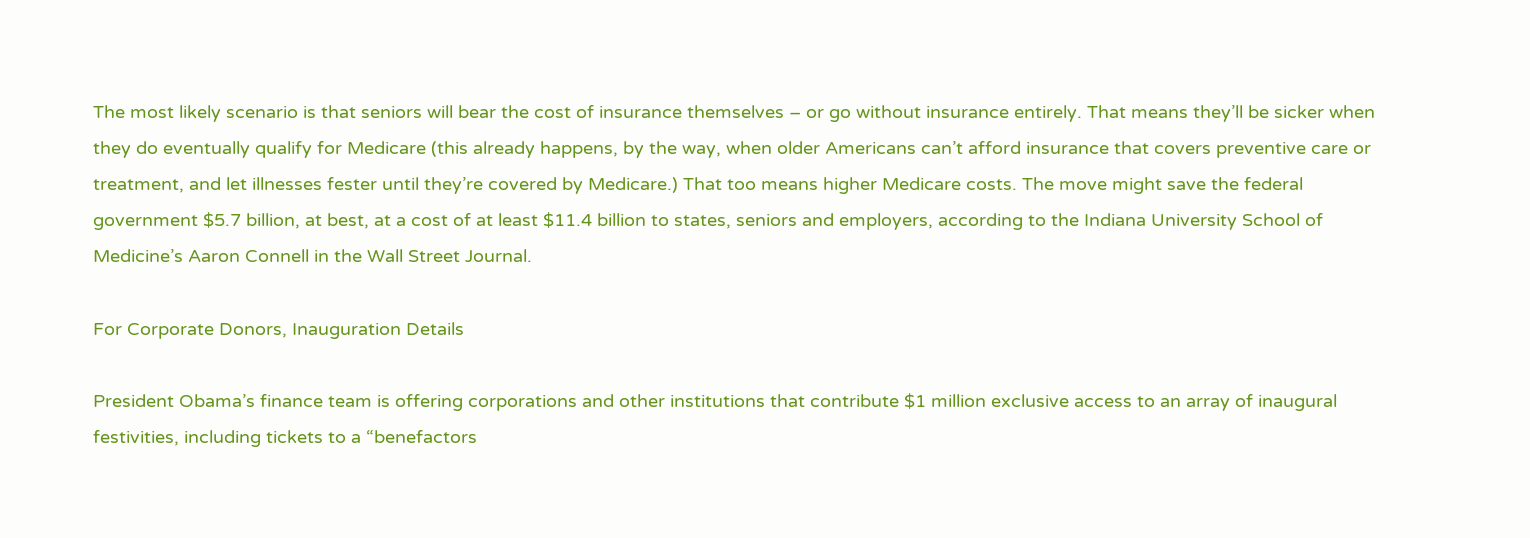The most likely scenario is that seniors will bear the cost of insurance themselves – or go without insurance entirely. That means they’ll be sicker when they do eventually qualify for Medicare (this already happens, by the way, when older Americans can’t afford insurance that covers preventive care or treatment, and let illnesses fester until they’re covered by Medicare.) That too means higher Medicare costs. The move might save the federal government $5.7 billion, at best, at a cost of at least $11.4 billion to states, seniors and employers, according to the Indiana University School of Medicine’s Aaron Connell in the Wall Street Journal.

For Corporate Donors, Inauguration Details

President Obama’s finance team is offering corporations and other institutions that contribute $1 million exclusive access to an array of inaugural festivities, including tickets to a “benefactors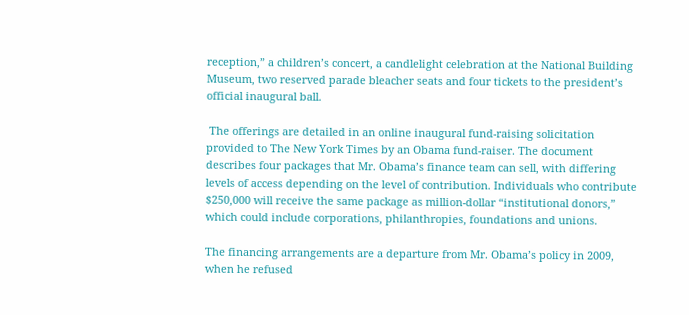reception,” a children’s concert, a candlelight celebration at the National Building Museum, two reserved parade bleacher seats and four tickets to the president’s official inaugural ball.

 The offerings are detailed in an online inaugural fund-raising solicitation provided to The New York Times by an Obama fund-raiser. The document describes four packages that Mr. Obama’s finance team can sell, with differing levels of access depending on the level of contribution. Individuals who contribute $250,000 will receive the same package as million-dollar “institutional donors,” which could include corporations, philanthropies, foundations and unions.

The financing arrangements are a departure from Mr. Obama’s policy in 2009, when he refused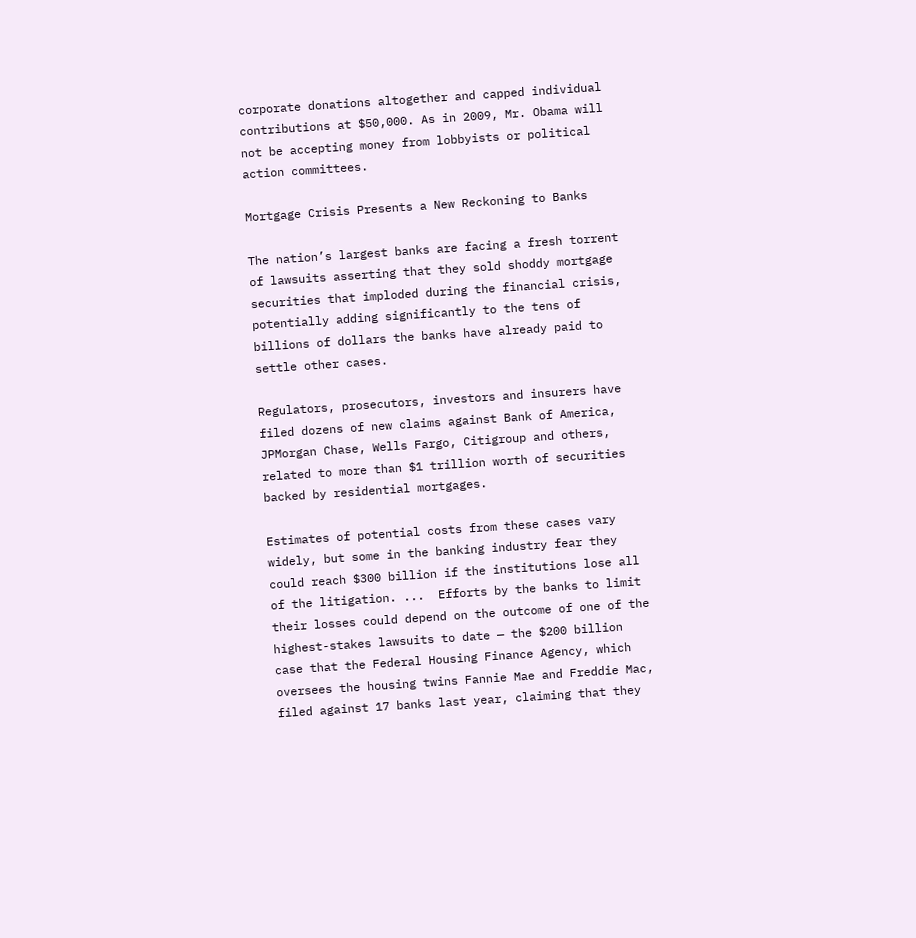corporate donations altogether and capped individual contributions at $50,000. As in 2009, Mr. Obama will not be accepting money from lobbyists or political action committees.

Mortgage Crisis Presents a New Reckoning to Banks

The nation’s largest banks are facing a fresh torrent of lawsuits asserting that they sold shoddy mortgage securities that imploded during the financial crisis, potentially adding significantly to the tens of billions of dollars the banks have already paid to settle other cases.

Regulators, prosecutors, investors and insurers have filed dozens of new claims against Bank of America, JPMorgan Chase, Wells Fargo, Citigroup and others, related to more than $1 trillion worth of securities backed by residential mortgages.

Estimates of potential costs from these cases vary widely, but some in the banking industry fear they could reach $300 billion if the institutions lose all of the litigation. ...  Efforts by the banks to limit their losses could depend on the outcome of one of the highest-stakes lawsuits to date — the $200 billion case that the Federal Housing Finance Agency, which oversees the housing twins Fannie Mae and Freddie Mac, filed against 17 banks last year, claiming that they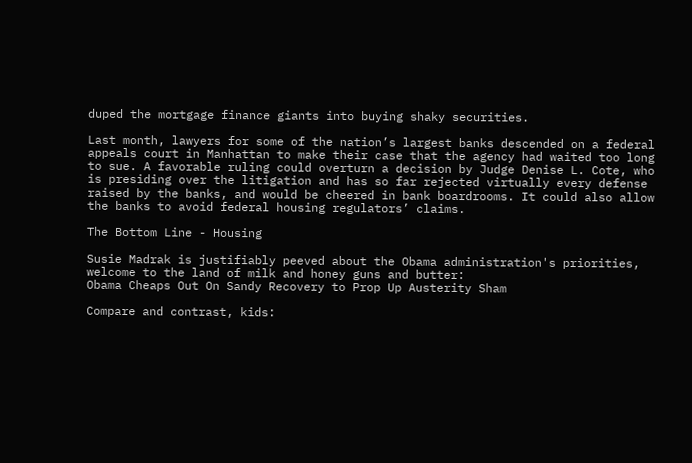duped the mortgage finance giants into buying shaky securities.

Last month, lawyers for some of the nation’s largest banks descended on a federal appeals court in Manhattan to make their case that the agency had waited too long to sue. A favorable ruling could overturn a decision by Judge Denise L. Cote, who is presiding over the litigation and has so far rejected virtually every defense raised by the banks, and would be cheered in bank boardrooms. It could also allow the banks to avoid federal housing regulators’ claims.

The Bottom Line - Housing

Susie Madrak is justifiably peeved about the Obama administration's priorities, welcome to the land of milk and honey guns and butter:
Obama Cheaps Out On Sandy Recovery to Prop Up Austerity Sham

Compare and contrast, kids: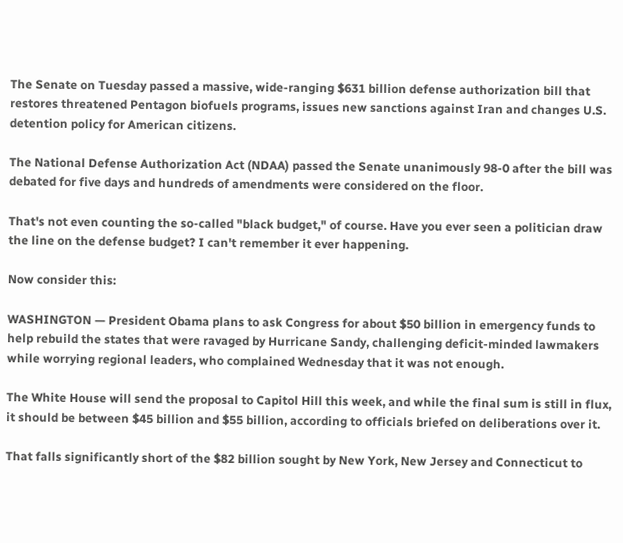The Senate on Tuesday passed a massive, wide-ranging $631 billion defense authorization bill that restores threatened Pentagon biofuels programs, issues new sanctions against Iran and changes U.S. detention policy for American citizens.

The National Defense Authorization Act (NDAA) passed the Senate unanimously 98-0 after the bill was debated for five days and hundreds of amendments were considered on the floor.

That's not even counting the so-called "black budget," of course. Have you ever seen a politician draw the line on the defense budget? I can't remember it ever happening.

Now consider this:

WASHINGTON — President Obama plans to ask Congress for about $50 billion in emergency funds to help rebuild the states that were ravaged by Hurricane Sandy, challenging deficit-minded lawmakers while worrying regional leaders, who complained Wednesday that it was not enough.

The White House will send the proposal to Capitol Hill this week, and while the final sum is still in flux, it should be between $45 billion and $55 billion, according to officials briefed on deliberations over it.

That falls significantly short of the $82 billion sought by New York, New Jersey and Connecticut to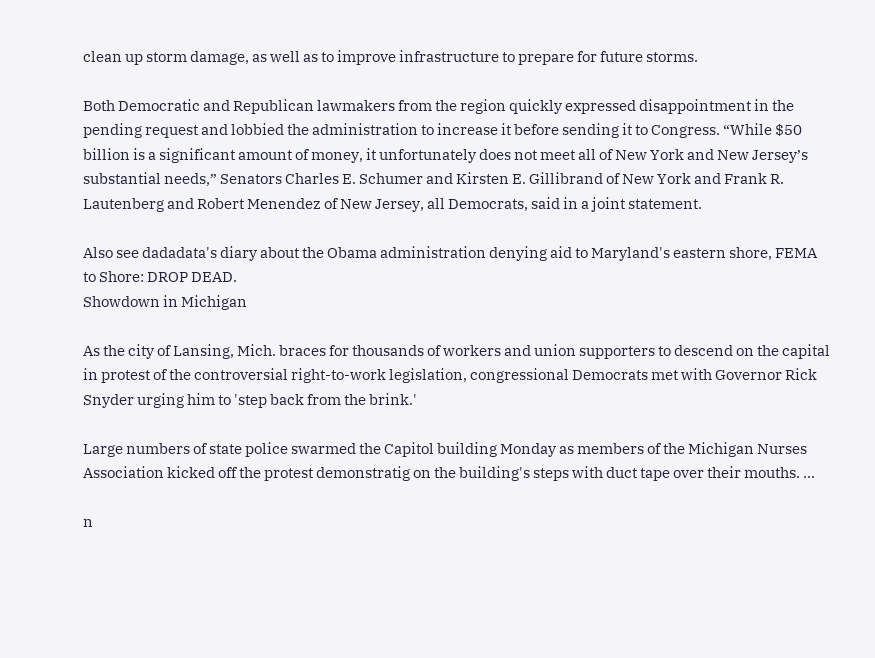clean up storm damage, as well as to improve infrastructure to prepare for future storms.

Both Democratic and Republican lawmakers from the region quickly expressed disappointment in the pending request and lobbied the administration to increase it before sending it to Congress. “While $50 billion is a significant amount of money, it unfortunately does not meet all of New York and New Jersey’s substantial needs,” Senators Charles E. Schumer and Kirsten E. Gillibrand of New York and Frank R. Lautenberg and Robert Menendez of New Jersey, all Democrats, said in a joint statement.

Also see dadadata's diary about the Obama administration denying aid to Maryland's eastern shore, FEMA to Shore: DROP DEAD.
Showdown in Michigan

As the city of Lansing, Mich. braces for thousands of workers and union supporters to descend on the capital in protest of the controversial right-to-work legislation, congressional Democrats met with Governor Rick Snyder urging him to 'step back from the brink.'

Large numbers of state police swarmed the Capitol building Monday as members of the Michigan Nurses Association kicked off the protest demonstratig on the building's steps with duct tape over their mouths. ...

n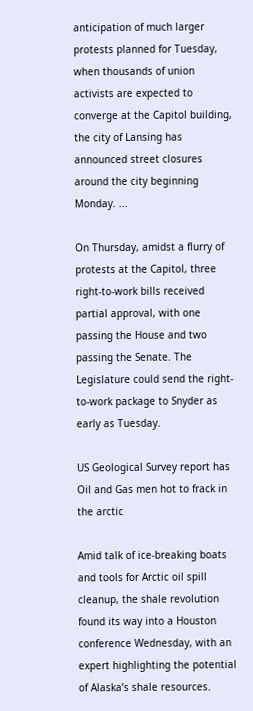anticipation of much larger protests planned for Tuesday, when thousands of union activists are expected to converge at the Capitol building, the city of Lansing has announced street closures around the city beginning Monday. ...

On Thursday, amidst a flurry of protests at the Capitol, three right-to-work bills received partial approval, with one passing the House and two passing the Senate. The Legislature could send the right-to-work package to Snyder as early as Tuesday.

US Geological Survey report has Oil and Gas men hot to frack in the arctic

Amid talk of ice-breaking boats and tools for Arctic oil spill cleanup, the shale revolution found its way into a Houston conference Wednesday, with an expert highlighting the potential of Alaska’s shale resources.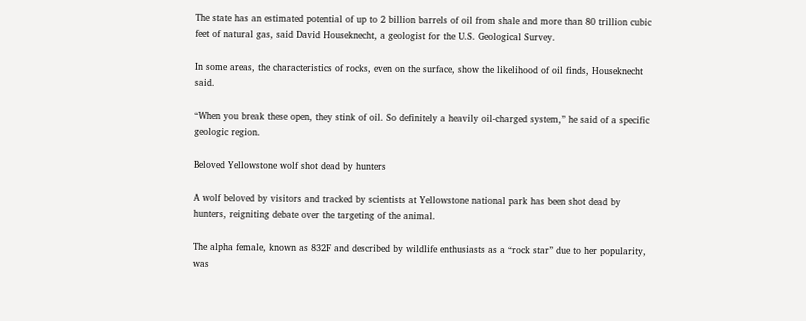The state has an estimated potential of up to 2 billion barrels of oil from shale and more than 80 trillion cubic feet of natural gas, said David Houseknecht, a geologist for the U.S. Geological Survey.

In some areas, the characteristics of rocks, even on the surface, show the likelihood of oil finds, Houseknecht said.

“When you break these open, they stink of oil. So definitely a heavily oil-charged system,” he said of a specific geologic region.

Beloved Yellowstone wolf shot dead by hunters

A wolf beloved by visitors and tracked by scientists at Yellowstone national park has been shot dead by hunters, reigniting debate over the targeting of the animal.

The alpha female, known as 832F and described by wildlife enthusiasts as a “rock star” due to her popularity, was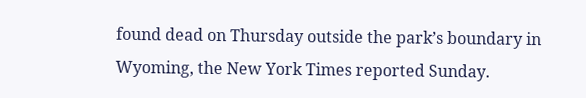found dead on Thursday outside the park’s boundary in Wyoming, the New York Times reported Sunday.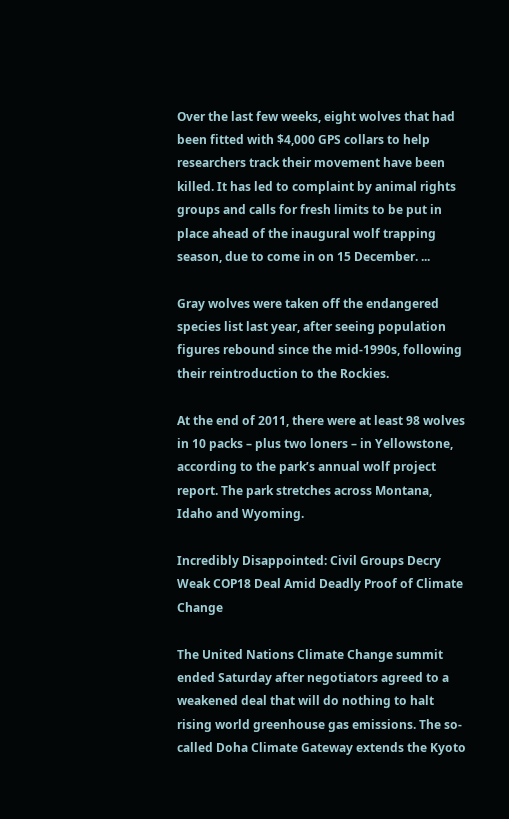Over the last few weeks, eight wolves that had been fitted with $4,000 GPS collars to help researchers track their movement have been killed. It has led to complaint by animal rights groups and calls for fresh limits to be put in place ahead of the inaugural wolf trapping season, due to come in on 15 December. ...

Gray wolves were taken off the endangered species list last year, after seeing population figures rebound since the mid-1990s, following their reintroduction to the Rockies.

At the end of 2011, there were at least 98 wolves in 10 packs – plus two loners – in Yellowstone, according to the park’s annual wolf project report. The park stretches across Montana, Idaho and Wyoming.

Incredibly Disappointed: Civil Groups Decry Weak COP18 Deal Amid Deadly Proof of Climate Change

The United Nations Climate Change summit ended Saturday after negotiators agreed to a weakened deal that will do nothing to halt rising world greenhouse gas emissions. The so-called Doha Climate Gateway extends the Kyoto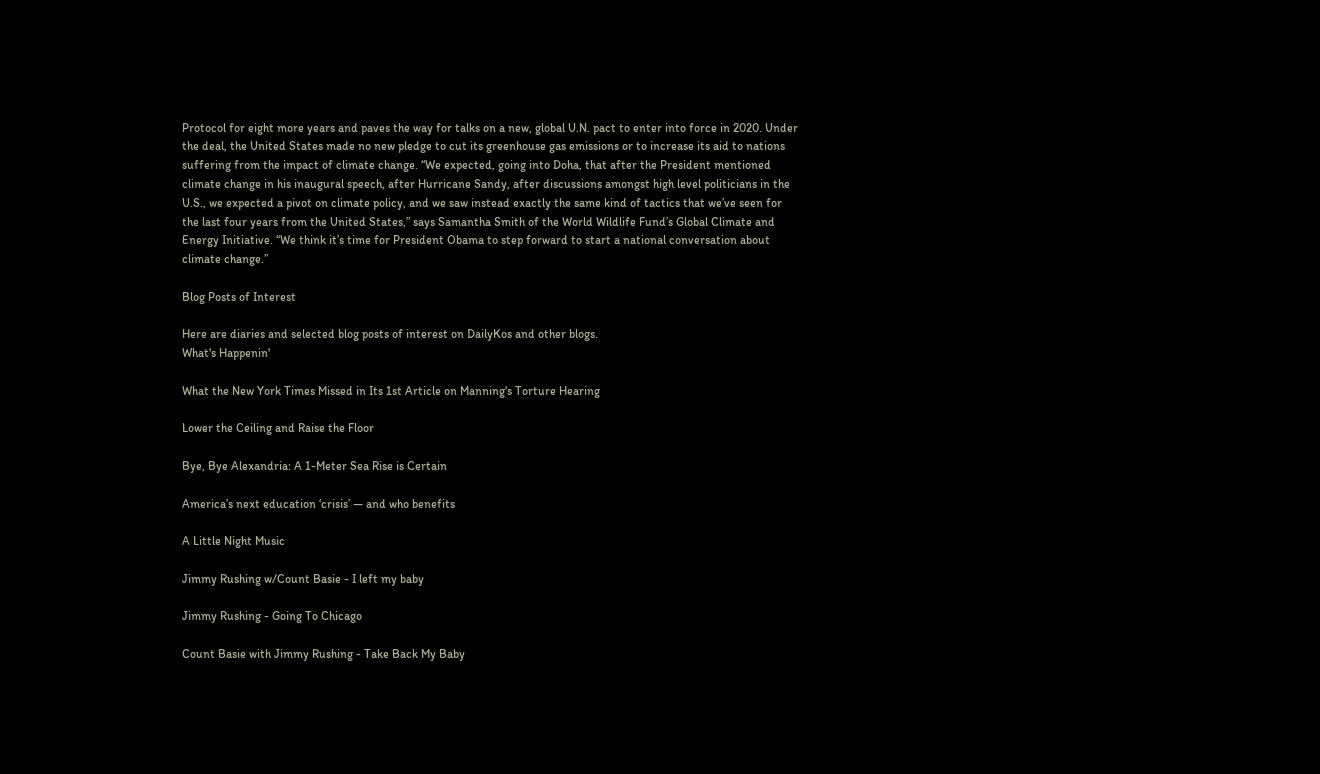Protocol for eight more years and paves the way for talks on a new, global U.N. pact to enter into force in 2020. Under the deal, the United States made no new pledge to cut its greenhouse gas emissions or to increase its aid to nations suffering from the impact of climate change. “We expected, going into Doha, that after the President mentioned climate change in his inaugural speech, after Hurricane Sandy, after discussions amongst high level politicians in the U.S., we expected a pivot on climate policy, and we saw instead exactly the same kind of tactics that we’ve seen for the last four years from the United States,” says Samantha Smith of the World Wildlife Fund’s Global Climate and Energy Initiative. “We think it’s time for President Obama to step forward to start a national conversation about climate change.”

Blog Posts of Interest

Here are diaries and selected blog posts of interest on DailyKos and other blogs.
What's Happenin'

What the New York Times Missed in Its 1st Article on Manning's Torture Hearing

Lower the Ceiling and Raise the Floor

Bye, Bye Alexandria: A 1-Meter Sea Rise is Certain

America’s next education ‘crisis’ — and who benefits

A Little Night Music

Jimmy Rushing w/Count Basie - I left my baby

Jimmy Rushing - Going To Chicago

Count Basie with Jimmy Rushing - Take Back My Baby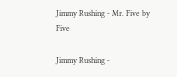Jimmy Rushing - Mr. Five by Five

Jimmy Rushing -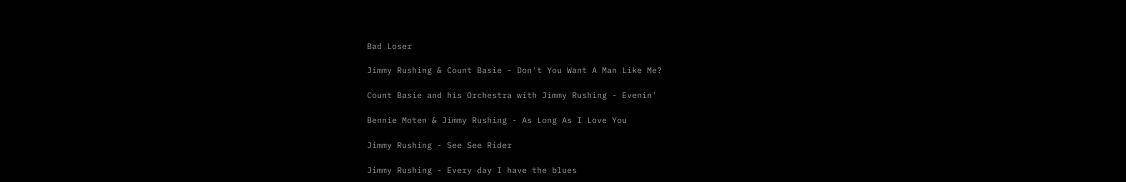Bad Loser

Jimmy Rushing & Count Basie - Don't You Want A Man Like Me?

Count Basie and his Orchestra with Jimmy Rushing - Evenin'

Bennie Moten & Jimmy Rushing - As Long As I Love You

Jimmy Rushing - See See Rider

Jimmy Rushing - Every day I have the blues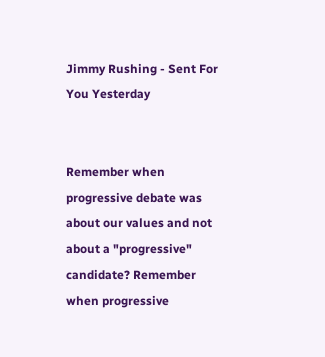Jimmy Rushing - Sent For You Yesterday


Remember when progressive debate was about our values and not about a "progressive" candidate? Remember when progressive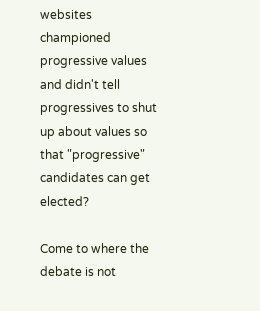websites championed progressive values and didn't tell progressives to shut up about values so that "progressive" candidates can get elected?

Come to where the debate is not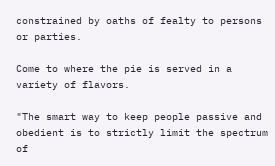constrained by oaths of fealty to persons or parties.

Come to where the pie is served in a variety of flavors.

"The smart way to keep people passive and obedient is to strictly limit the spectrum of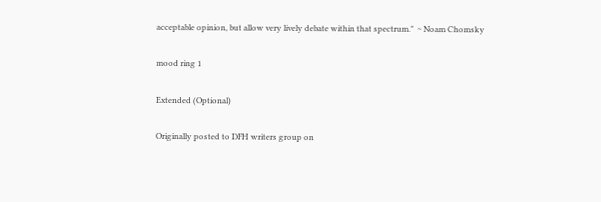acceptable opinion, but allow very lively debate within that spectrum."  ~ Noam Chomsky

mood ring 1

Extended (Optional)

Originally posted to DFH writers group on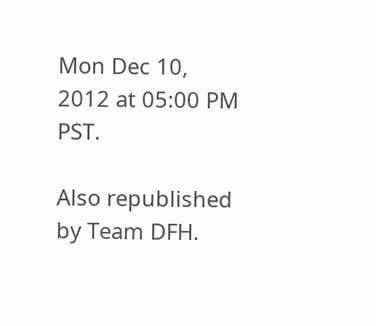Mon Dec 10, 2012 at 05:00 PM PST.

Also republished by Team DFH.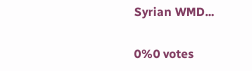Syrian WMD...

0%0 votes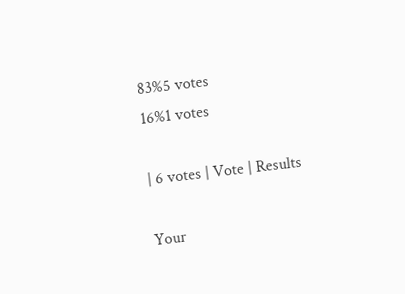83%5 votes
16%1 votes

| 6 votes | Vote | Results

Your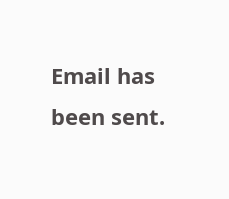Email has been sent.